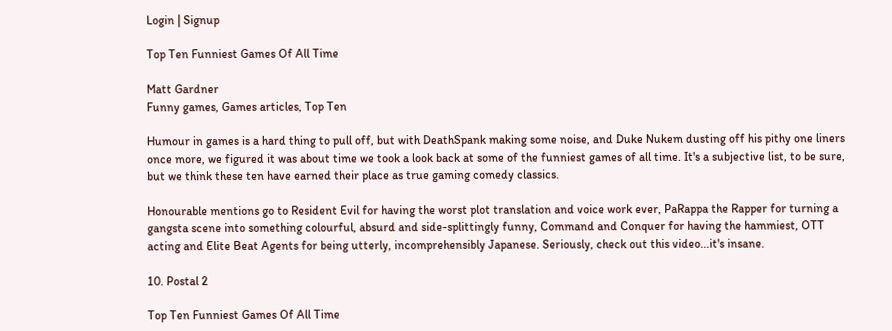Login | Signup

Top Ten Funniest Games Of All Time

Matt Gardner
Funny games, Games articles, Top Ten

Humour in games is a hard thing to pull off, but with DeathSpank making some noise, and Duke Nukem dusting off his pithy one liners once more, we figured it was about time we took a look back at some of the funniest games of all time. It's a subjective list, to be sure, but we think these ten have earned their place as true gaming comedy classics.

Honourable mentions go to Resident Evil for having the worst plot translation and voice work ever, PaRappa the Rapper for turning a gangsta scene into something colourful, absurd and side-splittingly funny, Command and Conquer for having the hammiest, OTT acting and Elite Beat Agents for being utterly, incomprehensibly Japanese. Seriously, check out this video...it's insane.

10. Postal 2

Top Ten Funniest Games Of All Time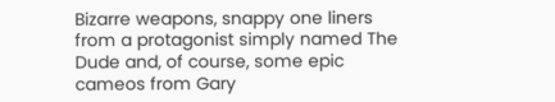Bizarre weapons, snappy one liners from a protagonist simply named The Dude and, of course, some epic cameos from Gary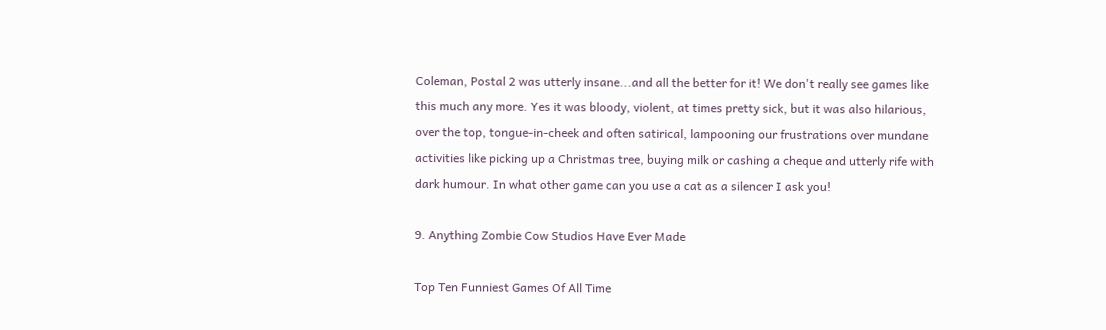Coleman, Postal 2 was utterly insane...and all the better for it! We don't really see games like this much any more. Yes it was bloody, violent, at times pretty sick, but it was also hilarious, over the top, tongue-in-cheek and often satirical, lampooning our frustrations over mundane activities like picking up a Christmas tree, buying milk or cashing a cheque and utterly rife with dark humour. In what other game can you use a cat as a silencer I ask you!

9. Anything Zombie Cow Studios Have Ever Made

Top Ten Funniest Games Of All Time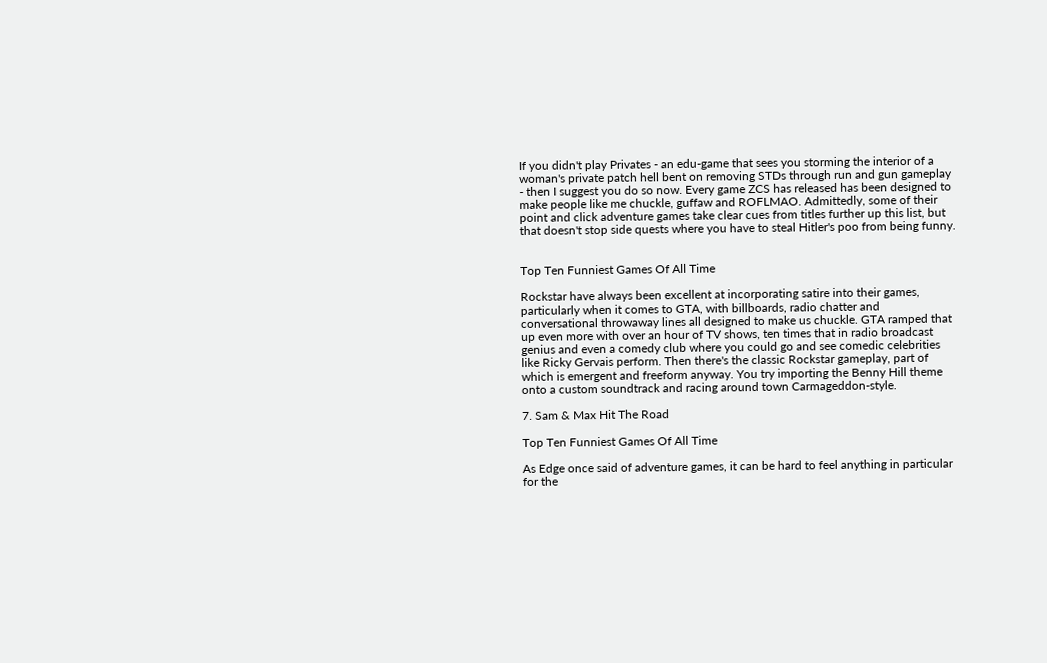If you didn't play Privates - an edu-game that sees you storming the interior of a woman's private patch hell bent on removing STDs through run and gun gameplay - then I suggest you do so now. Every game ZCS has released has been designed to make people like me chuckle, guffaw and ROFLMAO. Admittedly, some of their point and click adventure games take clear cues from titles further up this list, but that doesn't stop side quests where you have to steal Hitler's poo from being funny.


Top Ten Funniest Games Of All Time

Rockstar have always been excellent at incorporating satire into their games, particularly when it comes to GTA, with billboards, radio chatter and conversational throwaway lines all designed to make us chuckle. GTA ramped that up even more with over an hour of TV shows, ten times that in radio broadcast genius and even a comedy club where you could go and see comedic celebrities like Ricky Gervais perform. Then there's the classic Rockstar gameplay, part of which is emergent and freeform anyway. You try importing the Benny Hill theme onto a custom soundtrack and racing around town Carmageddon-style.

7. Sam & Max Hit The Road

Top Ten Funniest Games Of All Time

As Edge once said of adventure games, it can be hard to feel anything in particular for the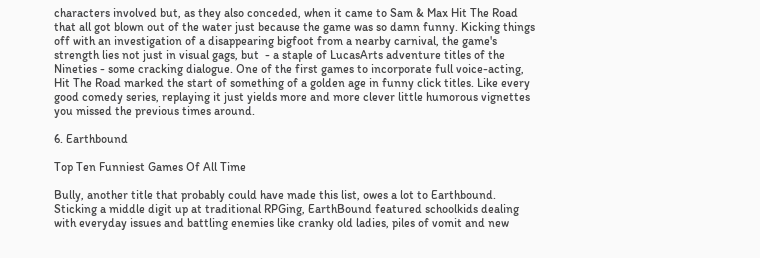characters involved but, as they also conceded, when it came to Sam & Max Hit The Road that all got blown out of the water just because the game was so damn funny. Kicking things off with an investigation of a disappearing bigfoot from a nearby carnival, the game's strength lies not just in visual gags, but  - a staple of LucasArts adventure titles of the Nineties - some cracking dialogue. One of the first games to incorporate full voice-acting, Hit The Road marked the start of something of a golden age in funny click titles. Like every good comedy series, replaying it just yields more and more clever little humorous vignettes you missed the previous times around.

6. Earthbound

Top Ten Funniest Games Of All Time

Bully, another title that probably could have made this list, owes a lot to Earthbound. Sticking a middle digit up at traditional RPGing, EarthBound featured schoolkids dealing with everyday issues and battling enemies like cranky old ladies, piles of vomit and new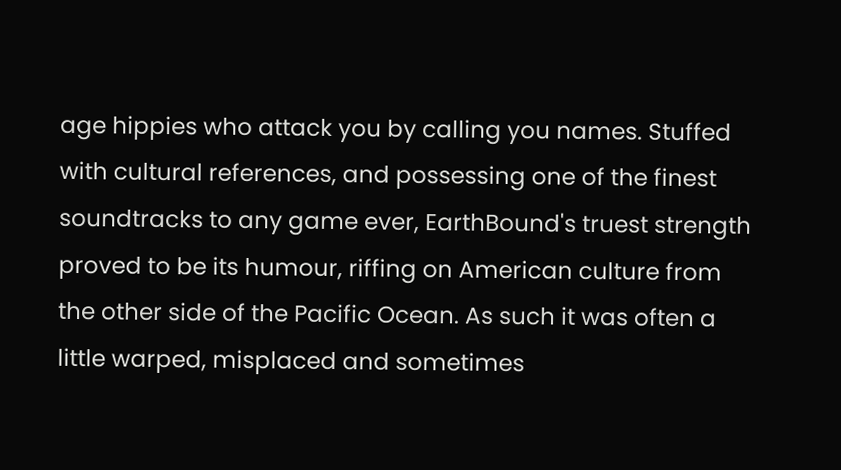age hippies who attack you by calling you names. Stuffed with cultural references, and possessing one of the finest soundtracks to any game ever, EarthBound's truest strength proved to be its humour, riffing on American culture from the other side of the Pacific Ocean. As such it was often a little warped, misplaced and sometimes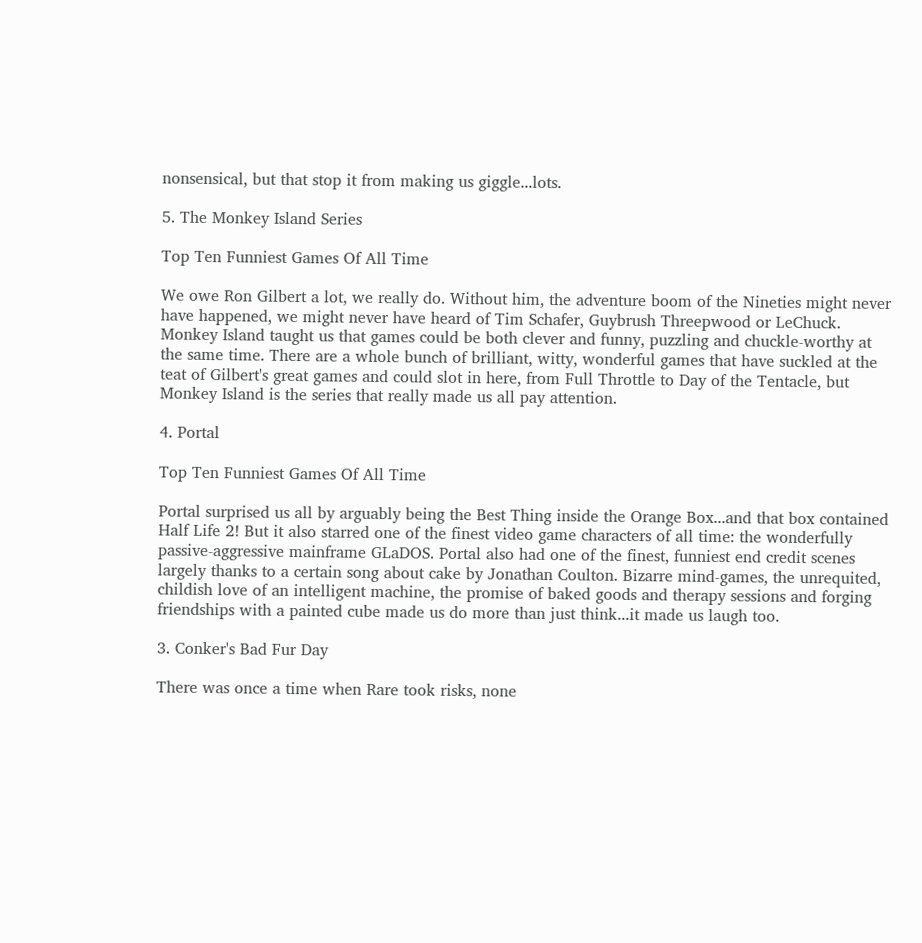nonsensical, but that stop it from making us giggle...lots.

5. The Monkey Island Series

Top Ten Funniest Games Of All Time

We owe Ron Gilbert a lot, we really do. Without him, the adventure boom of the Nineties might never have happened, we might never have heard of Tim Schafer, Guybrush Threepwood or LeChuck. Monkey Island taught us that games could be both clever and funny, puzzling and chuckle-worthy at the same time. There are a whole bunch of brilliant, witty, wonderful games that have suckled at the teat of Gilbert's great games and could slot in here, from Full Throttle to Day of the Tentacle, but Monkey Island is the series that really made us all pay attention.

4. Portal

Top Ten Funniest Games Of All Time

Portal surprised us all by arguably being the Best Thing inside the Orange Box...and that box contained Half Life 2! But it also starred one of the finest video game characters of all time: the wonderfully passive-aggressive mainframe GLaDOS. Portal also had one of the finest, funniest end credit scenes largely thanks to a certain song about cake by Jonathan Coulton. Bizarre mind-games, the unrequited, childish love of an intelligent machine, the promise of baked goods and therapy sessions and forging friendships with a painted cube made us do more than just think...it made us laugh too.

3. Conker's Bad Fur Day

There was once a time when Rare took risks, none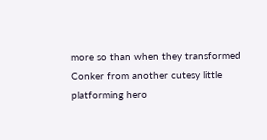more so than when they transformed Conker from another cutesy little platforming hero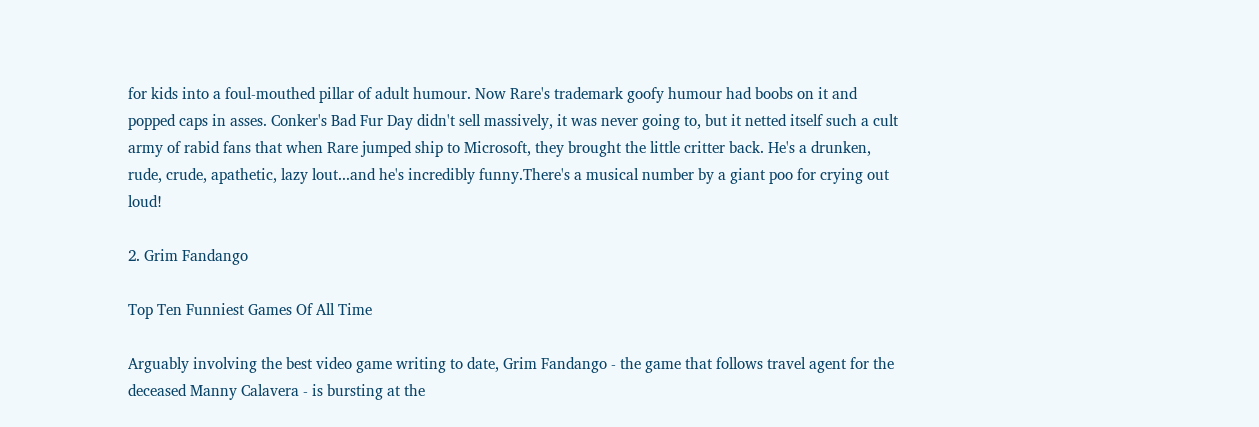for kids into a foul-mouthed pillar of adult humour. Now Rare's trademark goofy humour had boobs on it and popped caps in asses. Conker's Bad Fur Day didn't sell massively, it was never going to, but it netted itself such a cult army of rabid fans that when Rare jumped ship to Microsoft, they brought the little critter back. He's a drunken, rude, crude, apathetic, lazy lout...and he's incredibly funny.There's a musical number by a giant poo for crying out loud!

2. Grim Fandango

Top Ten Funniest Games Of All Time

Arguably involving the best video game writing to date, Grim Fandango - the game that follows travel agent for the deceased Manny Calavera - is bursting at the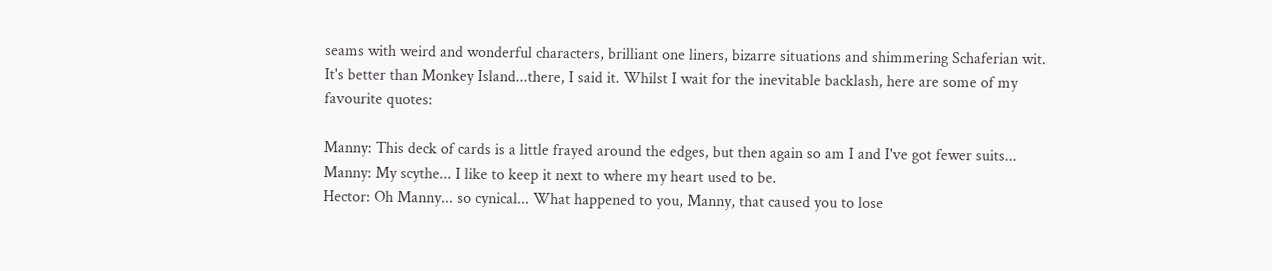seams with weird and wonderful characters, brilliant one liners, bizarre situations and shimmering Schaferian wit. It's better than Monkey Island...there, I said it. Whilst I wait for the inevitable backlash, here are some of my favourite quotes:

Manny: This deck of cards is a little frayed around the edges, but then again so am I and I've got fewer suits...
Manny: My scythe... I like to keep it next to where my heart used to be.
Hector: Oh Manny... so cynical... What happened to you, Manny, that caused you to lose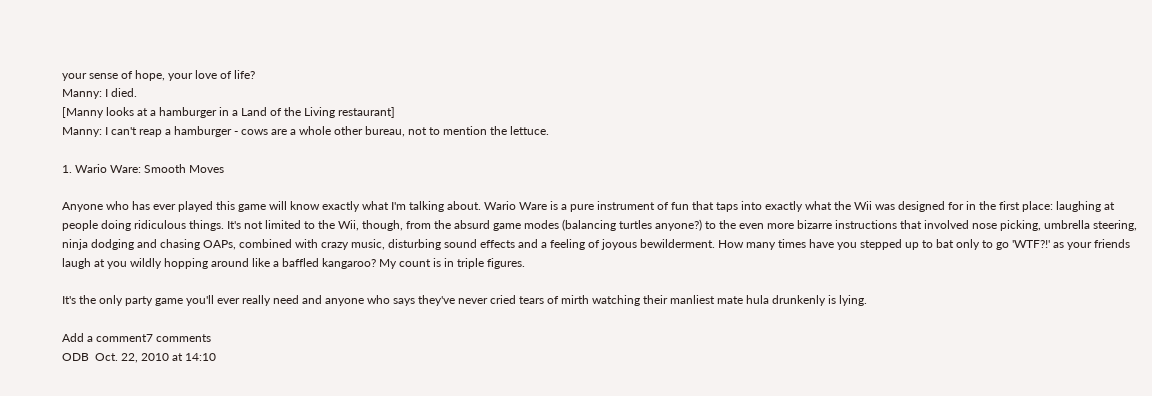your sense of hope, your love of life?
Manny: I died.
[Manny looks at a hamburger in a Land of the Living restaurant]
Manny: I can't reap a hamburger - cows are a whole other bureau, not to mention the lettuce.

1. Wario Ware: Smooth Moves

Anyone who has ever played this game will know exactly what I'm talking about. Wario Ware is a pure instrument of fun that taps into exactly what the Wii was designed for in the first place: laughing at people doing ridiculous things. It's not limited to the Wii, though, from the absurd game modes (balancing turtles anyone?) to the even more bizarre instructions that involved nose picking, umbrella steering, ninja dodging and chasing OAPs, combined with crazy music, disturbing sound effects and a feeling of joyous bewilderment. How many times have you stepped up to bat only to go 'WTF?!' as your friends laugh at you wildly hopping around like a baffled kangaroo? My count is in triple figures.

It's the only party game you'll ever really need and anyone who says they've never cried tears of mirth watching their manliest mate hula drunkenly is lying.

Add a comment7 comments
ODB  Oct. 22, 2010 at 14:10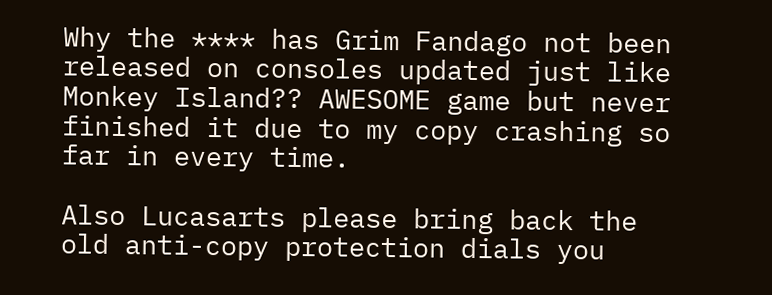Why the **** has Grim Fandago not been released on consoles updated just like Monkey Island?? AWESOME game but never finished it due to my copy crashing so far in every time.

Also Lucasarts please bring back the old anti-copy protection dials you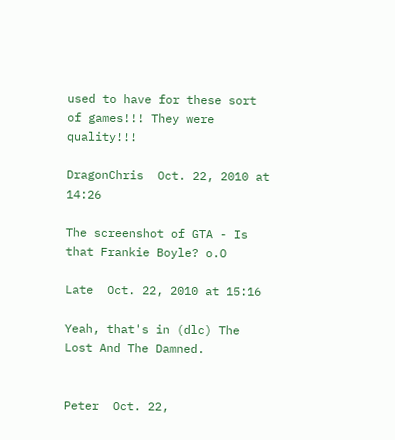used to have for these sort of games!!! They were quality!!!

DragonChris  Oct. 22, 2010 at 14:26

The screenshot of GTA - Is that Frankie Boyle? o.O

Late  Oct. 22, 2010 at 15:16

Yeah, that's in (dlc) The Lost And The Damned.


Peter  Oct. 22,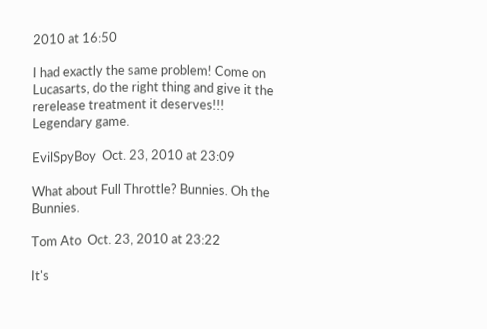2010 at 16:50

I had exactly the same problem! Come on Lucasarts, do the right thing and give it the rerelease treatment it deserves!!! Legendary game.

EvilSpyBoy  Oct. 23, 2010 at 23:09

What about Full Throttle? Bunnies. Oh the Bunnies.

Tom Ato  Oct. 23, 2010 at 23:22

It's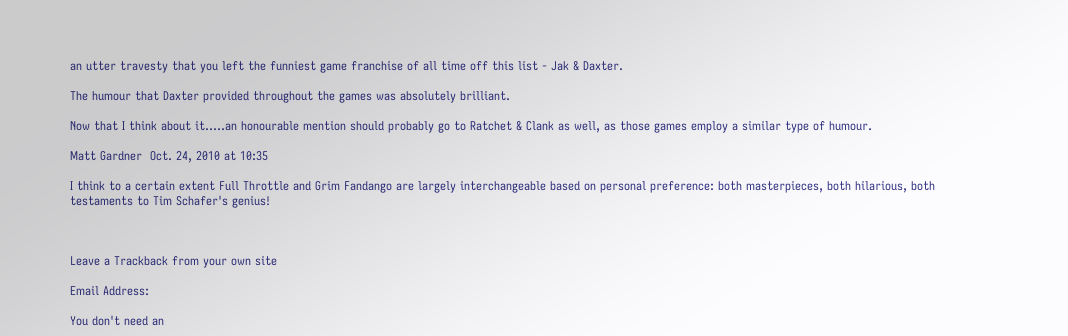an utter travesty that you left the funniest game franchise of all time off this list - Jak & Daxter.

The humour that Daxter provided throughout the games was absolutely brilliant.

Now that I think about it.....an honourable mention should probably go to Ratchet & Clank as well, as those games employ a similar type of humour.

Matt Gardner  Oct. 24, 2010 at 10:35

I think to a certain extent Full Throttle and Grim Fandango are largely interchangeable based on personal preference: both masterpieces, both hilarious, both testaments to Tim Schafer's genius!



Leave a Trackback from your own site

Email Address:

You don't need an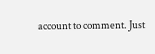account to comment. Just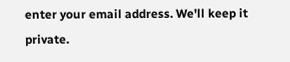enter your email address. We'll keep it private.